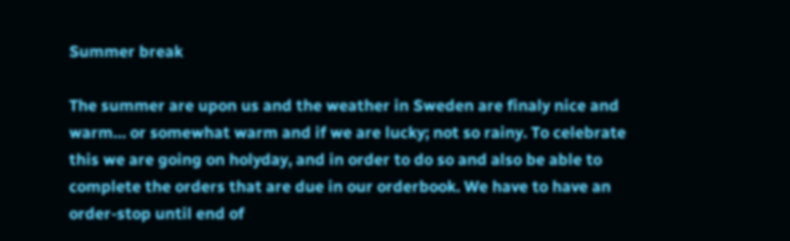Summer break

The summer are upon us and the weather in Sweden are finaly nice and warm… or somewhat warm and if we are lucky; not so rainy. To celebrate this we are going on holyday, and in order to do so and also be able to complete the orders that are due in our orderbook. We have to have an order-stop until end of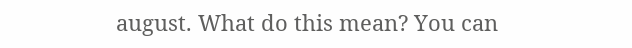august. What do this mean? You can